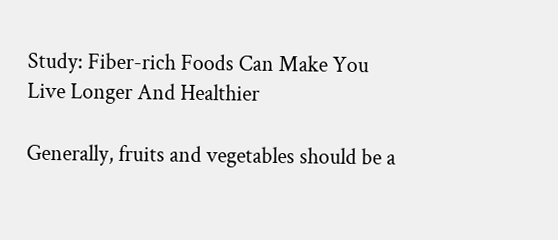Study: Fiber-rich Foods Can Make You Live Longer And Healthier

Generally, fruits and vegetables should be a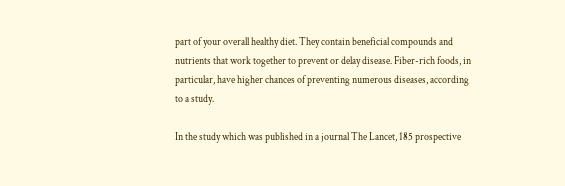part of your overall healthy diet. They contain beneficial compounds and nutrients that work together to prevent or delay disease. Fiber-rich foods, in particular, have higher chances of preventing numerous diseases, according to a study.

In the study which was published in a journal The Lancet, 185 prospective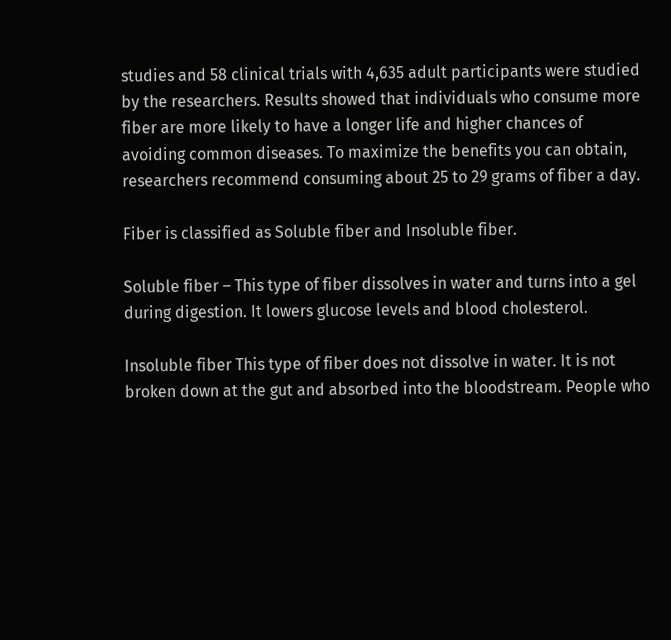studies and 58 clinical trials with 4,635 adult participants were studied by the researchers. Results showed that individuals who consume more fiber are more likely to have a longer life and higher chances of avoiding common diseases. To maximize the benefits you can obtain, researchers recommend consuming about 25 to 29 grams of fiber a day.

Fiber is classified as Soluble fiber and Insoluble fiber.

Soluble fiber – This type of fiber dissolves in water and turns into a gel during digestion. It lowers glucose levels and blood cholesterol.

Insoluble fiber This type of fiber does not dissolve in water. It is not broken down at the gut and absorbed into the bloodstream. People who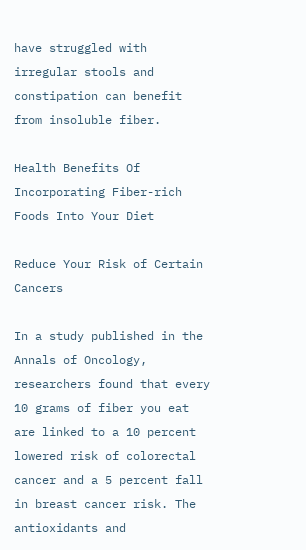have struggled with irregular stools and constipation can benefit from insoluble fiber.

Health Benefits Of Incorporating Fiber-rich Foods Into Your Diet

Reduce Your Risk of Certain Cancers

In a study published in the Annals of Oncology, researchers found that every 10 grams of fiber you eat are linked to a 10 percent lowered risk of colorectal cancer and a 5 percent fall in breast cancer risk. The antioxidants and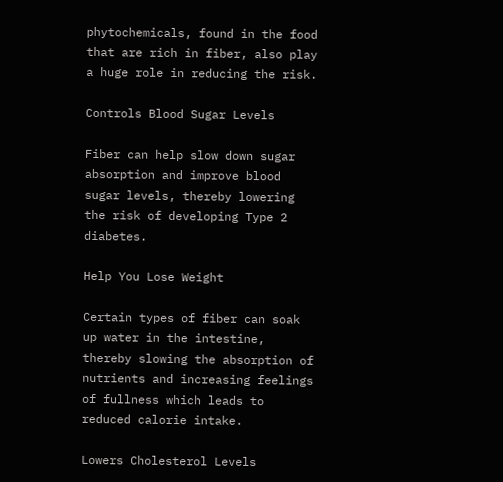phytochemicals, found in the food that are rich in fiber, also play a huge role in reducing the risk.

Controls Blood Sugar Levels

Fiber can help slow down sugar absorption and improve blood sugar levels, thereby lowering the risk of developing Type 2 diabetes.

Help You Lose Weight

Certain types of fiber can soak up water in the intestine, thereby slowing the absorption of nutrients and increasing feelings of fullness which leads to reduced calorie intake.

Lowers Cholesterol Levels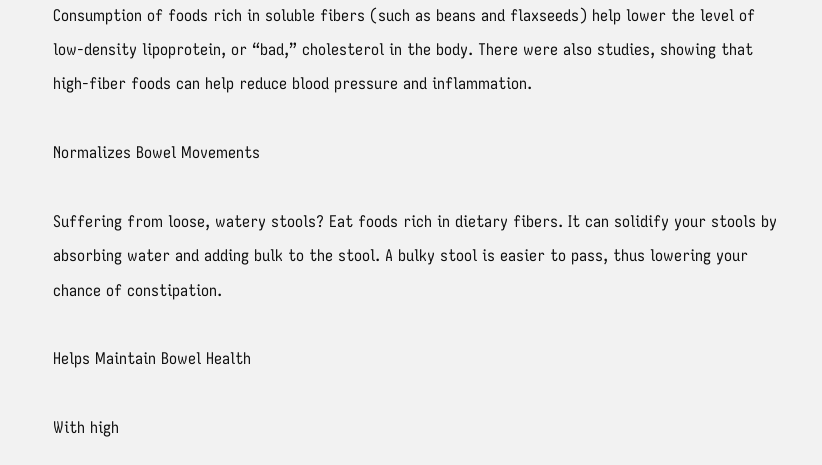Consumption of foods rich in soluble fibers (such as beans and flaxseeds) help lower the level of low-density lipoprotein, or “bad,” cholesterol in the body. There were also studies, showing that high-fiber foods can help reduce blood pressure and inflammation.

Normalizes Bowel Movements

Suffering from loose, watery stools? Eat foods rich in dietary fibers. It can solidify your stools by absorbing water and adding bulk to the stool. A bulky stool is easier to pass, thus lowering your chance of constipation.

Helps Maintain Bowel Health

With high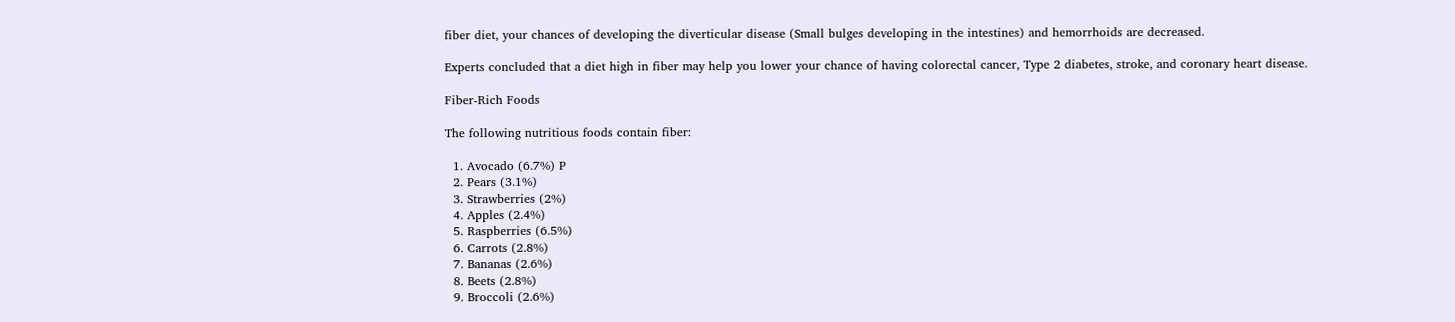fiber diet, your chances of developing the diverticular disease (Small bulges developing in the intestines) and hemorrhoids are decreased.

Experts concluded that a diet high in fiber may help you lower your chance of having colorectal cancer, Type 2 diabetes, stroke, and coronary heart disease.

Fiber-Rich Foods

The following nutritious foods contain fiber:

  1. Avocado (6.7%) P
  2. Pears (3.1%)
  3. Strawberries (2%)
  4. Apples (2.4%)
  5. Raspberries (6.5%)
  6. Carrots (2.8%)
  7. Bananas (2.6%)
  8. Beets (2.8%)
  9. Broccoli (2.6%)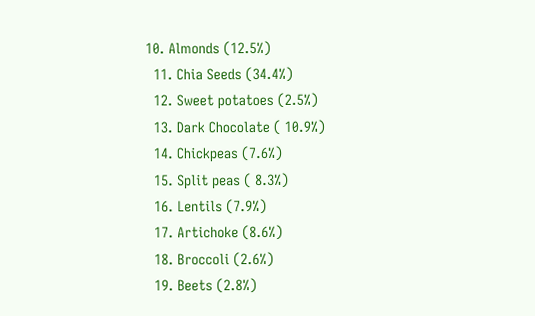10. Almonds (12.5%)
  11. Chia Seeds (34.4%)
  12. Sweet potatoes (2.5%)
  13. Dark Chocolate ( 10.9%)
  14. Chickpeas (7.6%)
  15. Split peas ( 8.3%)
  16. Lentils (7.9%)
  17. Artichoke (8.6%)
  18. Broccoli (2.6%)
  19. Beets (2.8%)